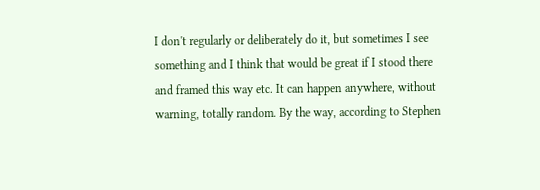I don't regularly or deliberately do it, but sometimes I see something and I think that would be great if I stood there and framed this way etc. It can happen anywhere, without warning, totally random. By the way, according to Stephen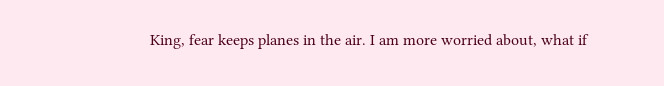King, fear keeps planes in the air. I am more worried about, what if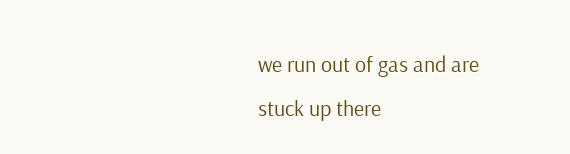we run out of gas and are stuck up there